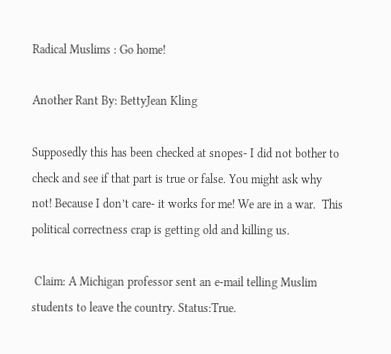Radical Muslims : Go home!

Another Rant By: BettyJean Kling

Supposedly this has been checked at snopes- I did not bother to check and see if that part is true or false. You might ask why not! Because I don’t care- it works for me! We are in a war.  This political correctness crap is getting old and killing us.

 Claim: A Michigan professor sent an e-mail telling Muslim students to leave the country. Status:True.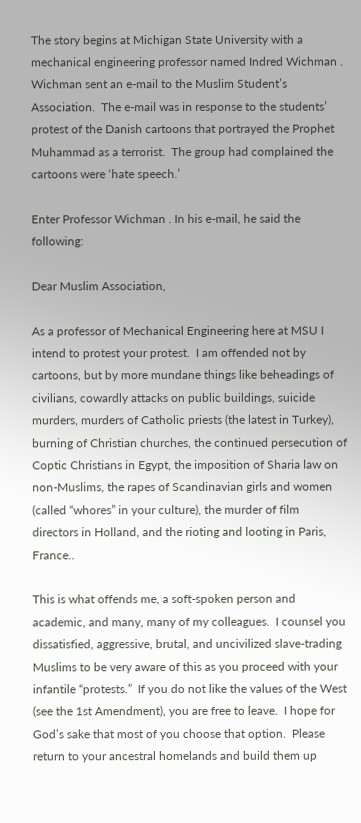The story begins at Michigan State University with a mechanical engineering professor named Indred Wichman . Wichman sent an e-mail to the Muslim Student’s Association.  The e-mail was in response to the students’ protest of the Danish cartoons that portrayed the Prophet Muhammad as a terrorist.  The group had complained the cartoons were ‘hate speech.’

Enter Professor Wichman . In his e-mail, he said the following:

Dear Muslim Association,

As a professor of Mechanical Engineering here at MSU I intend to protest your protest.  I am offended not by cartoons, but by more mundane things like beheadings of civilians, cowardly attacks on public buildings, suicide murders, murders of Catholic priests (the latest in Turkey), burning of Christian churches, the continued persecution of Coptic Christians in Egypt, the imposition of Sharia law on non-Muslims, the rapes of Scandinavian girls and women (called “whores” in your culture), the murder of film directors in Holland, and the rioting and looting in Paris, France..

This is what offends me, a soft-spoken person and academic, and many, many of my colleagues.  I counsel you dissatisfied, aggressive, brutal, and uncivilized slave-trading Muslims to be very aware of this as you proceed with your infantile “protests.”  If you do not like the values of the West (see the 1st Amendment), you are free to leave.  I hope for God’s sake that most of you choose that option.  Please return to your ancestral homelands and build them up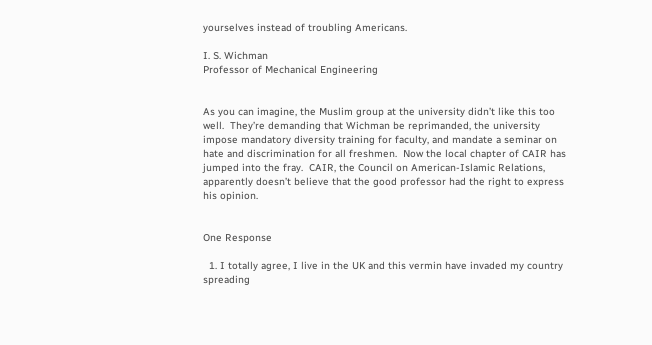yourselves instead of troubling Americans.

I. S. Wichman
Professor of Mechanical Engineering


As you can imagine, the Muslim group at the university didn’t like this too well.  They’re demanding that Wichman be reprimanded, the university impose mandatory diversity training for faculty, and mandate a seminar on hate and discrimination for all freshmen.  Now the local chapter of CAIR has jumped into the fray.  CAIR, the Council on American-Islamic Relations, apparently doesn’t believe that the good professor had the right to express his opinion.


One Response

  1. I totally agree, I live in the UK and this vermin have invaded my country spreading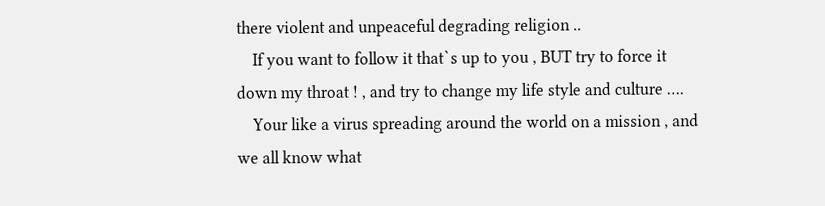there violent and unpeaceful degrading religion ..
    If you want to follow it that`s up to you , BUT try to force it down my throat ! , and try to change my life style and culture ….
    Your like a virus spreading around the world on a mission , and we all know what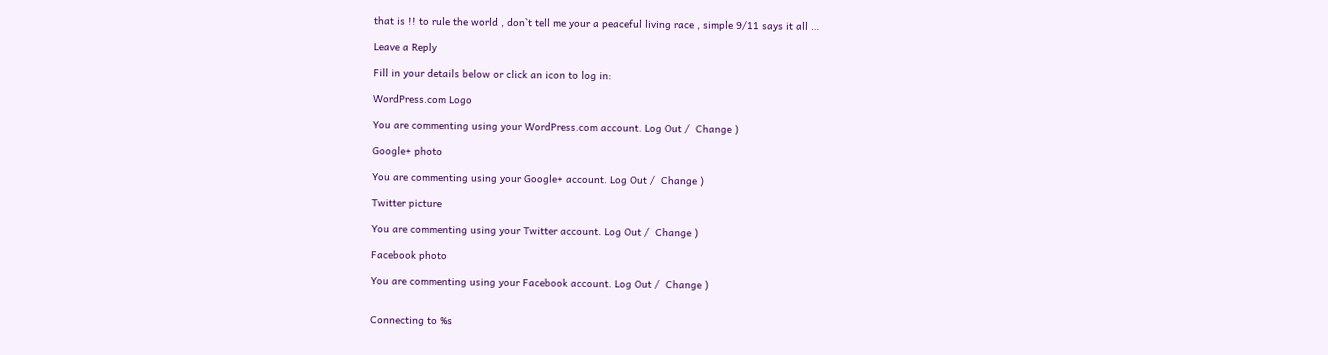that is !! to rule the world , don`t tell me your a peaceful living race , simple 9/11 says it all …

Leave a Reply

Fill in your details below or click an icon to log in:

WordPress.com Logo

You are commenting using your WordPress.com account. Log Out /  Change )

Google+ photo

You are commenting using your Google+ account. Log Out /  Change )

Twitter picture

You are commenting using your Twitter account. Log Out /  Change )

Facebook photo

You are commenting using your Facebook account. Log Out /  Change )


Connecting to %s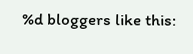%d bloggers like this: